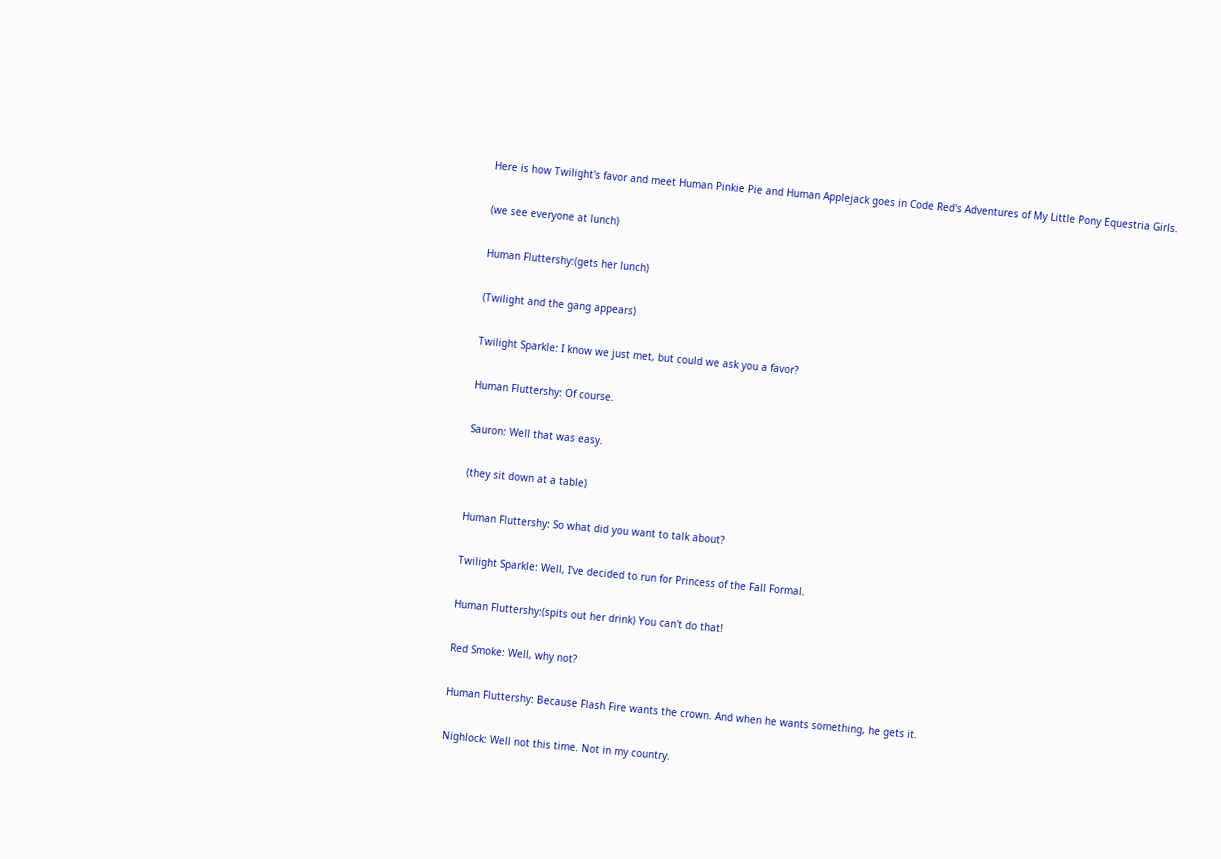Here is how Twilight's favor and meet Human Pinkie Pie and Human Applejack goes in Code Red's Adventures of My Little Pony Equestria Girls.

(we see everyone at lunch)

Human Fluttershy:(gets her lunch)

(Twilight and the gang appears)

Twilight Sparkle: I know we just met, but could we ask you a favor?

Human Fluttershy: Of course.

Sauron: Well that was easy.

(they sit down at a table)

Human Fluttershy: So what did you want to talk about?

Twilight Sparkle: Well, I've decided to run for Princess of the Fall Formal.

Human Fluttershy:(spits out her drink) You can't do that!

Red Smoke: Well, why not?

Human Fluttershy: Because Flash Fire wants the crown. And when he wants something, he gets it.

Nighlock: Well not this time. Not in my country.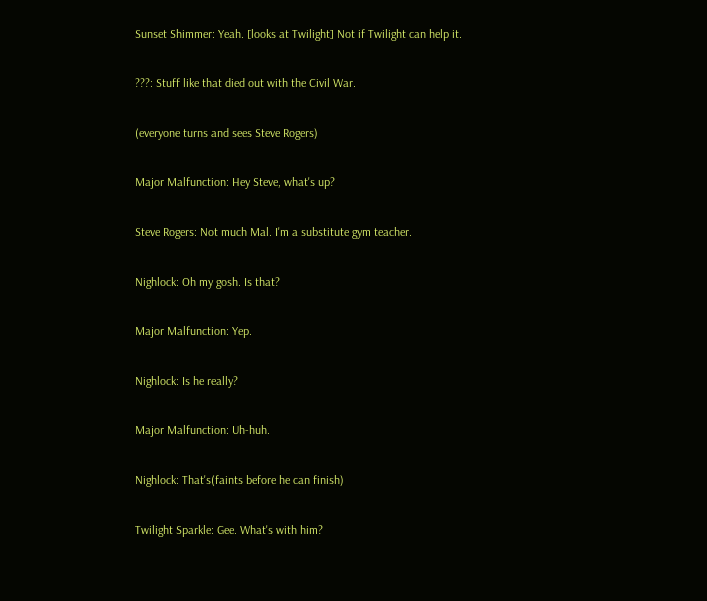Sunset Shimmer: Yeah. [looks at Twilight] Not if Twilight can help it.

???: Stuff like that died out with the Civil War.

(everyone turns and sees Steve Rogers)

Major Malfunction: Hey Steve, what's up?

Steve Rogers: Not much Mal. I'm a substitute gym teacher.

Nighlock: Oh my gosh. Is that?

Major Malfunction: Yep.

Nighlock: Is he really?

Major Malfunction: Uh-huh.

Nighlock: That's(faints before he can finish)

Twilight Sparkle: Gee. What's with him?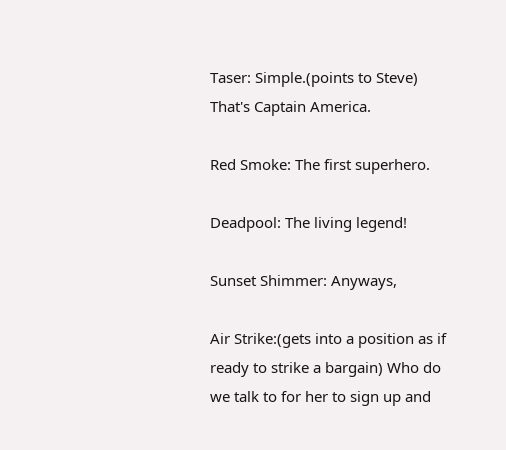Taser: Simple.(points to Steve) That's Captain America.

Red Smoke: The first superhero.

Deadpool: The living legend!

Sunset Shimmer: Anyways,

Air Strike:(gets into a position as if ready to strike a bargain) Who do we talk to for her to sign up and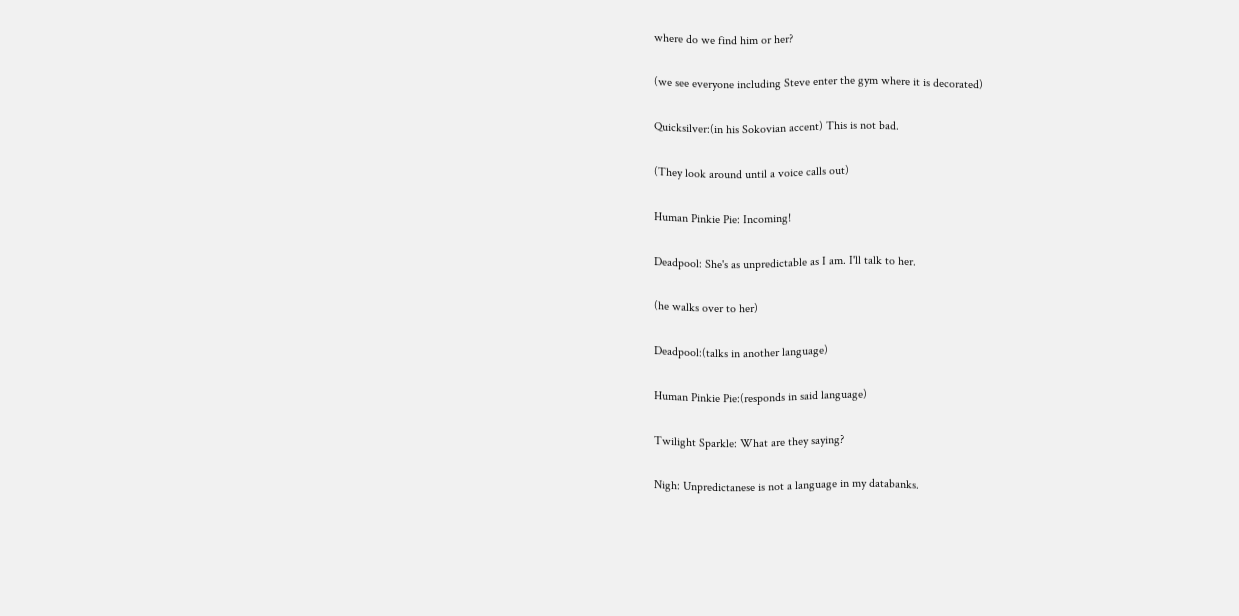where do we find him or her?

(we see everyone including Steve enter the gym where it is decorated)

Quicksilver:(in his Sokovian accent) This is not bad.

(They look around until a voice calls out)

Human Pinkie Pie: Incoming!

Deadpool: She's as unpredictable as I am. I'll talk to her.

(he walks over to her)

Deadpool:(talks in another language)

Human Pinkie Pie:(responds in said language)

Twilight Sparkle: What are they saying?

Nigh: Unpredictanese is not a language in my databanks.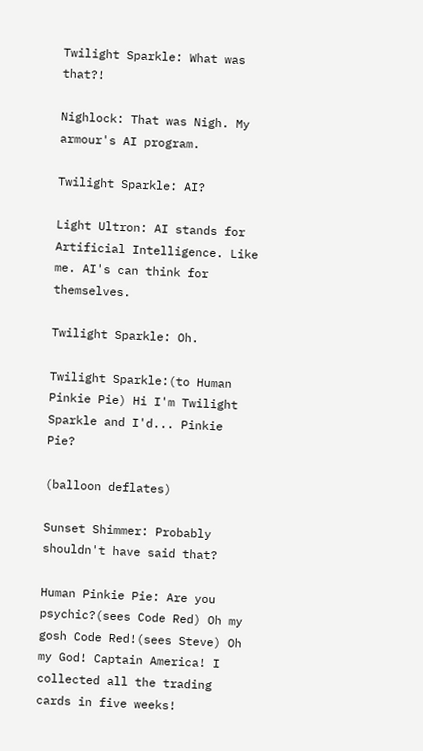Twilight Sparkle: What was that?!

Nighlock: That was Nigh. My armour's AI program.

Twilight Sparkle: AI?

Light Ultron: AI stands for Artificial Intelligence. Like me. AI's can think for themselves.

Twilight Sparkle: Oh.

Twilight Sparkle:(to Human Pinkie Pie) Hi I'm Twilight Sparkle and I'd... Pinkie Pie?

(balloon deflates)

Sunset Shimmer: Probably shouldn't have said that?

Human Pinkie Pie: Are you psychic?(sees Code Red) Oh my gosh Code Red!(sees Steve) Oh my God! Captain America! I collected all the trading cards in five weeks!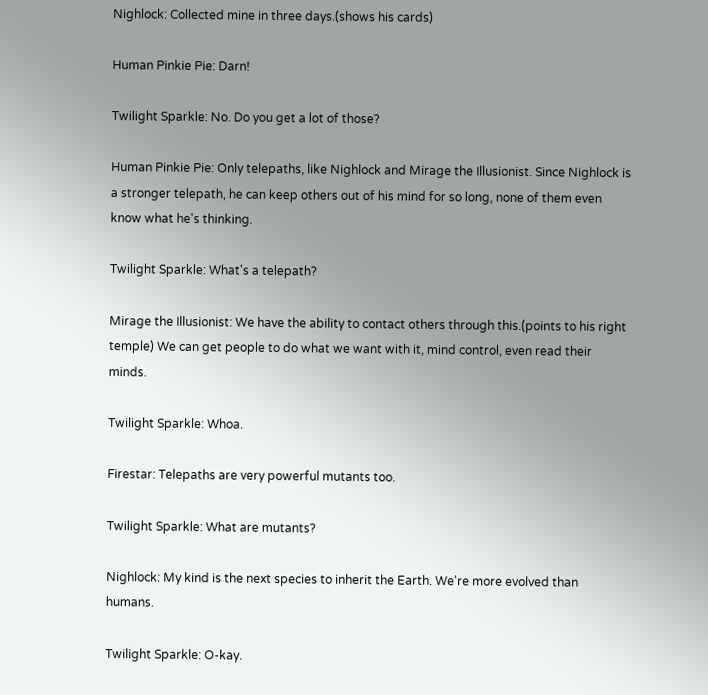Nighlock: Collected mine in three days.(shows his cards)

Human Pinkie Pie: Darn!

Twilight Sparkle: No. Do you get a lot of those?

Human Pinkie Pie: Only telepaths, like Nighlock and Mirage the Illusionist. Since Nighlock is a stronger telepath, he can keep others out of his mind for so long, none of them even know what he's thinking.

Twilight Sparkle: What's a telepath?

Mirage the Illusionist: We have the ability to contact others through this.(points to his right temple) We can get people to do what we want with it, mind control, even read their minds.

Twilight Sparkle: Whoa.

Firestar: Telepaths are very powerful mutants too.

Twilight Sparkle: What are mutants?

Nighlock: My kind is the next species to inherit the Earth. We're more evolved than humans.

Twilight Sparkle: O-kay.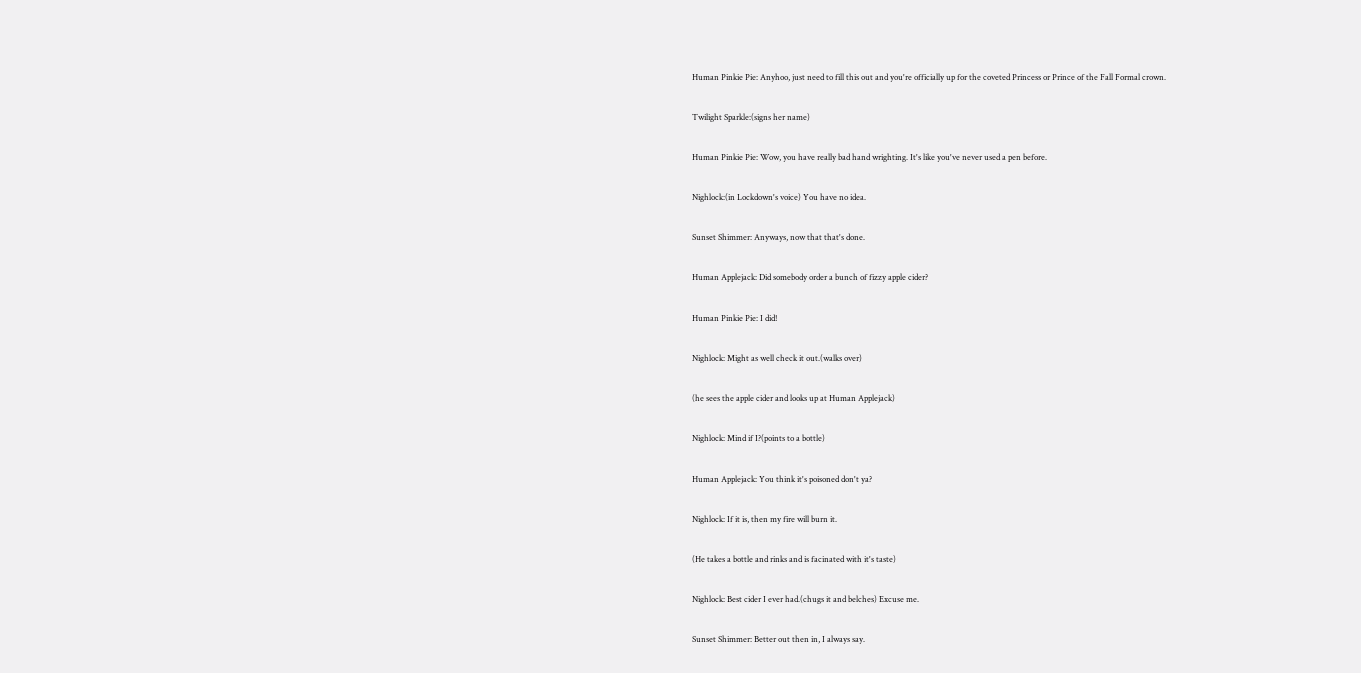Human Pinkie Pie: Anyhoo, just need to fill this out and you're officially up for the coveted Princess or Prince of the Fall Formal crown.

Twilight Sparkle:(signs her name)

Human Pinkie Pie: Wow, you have really bad hand wrighting. It's like you've never used a pen before.

Nighlock:(in Lockdown's voice) You have no idea.

Sunset Shimmer: Anyways, now that that's done.

Human Applejack: Did somebody order a bunch of fizzy apple cider?

Human Pinkie Pie: I did!

Nighlock: Might as well check it out.(walks over)

(he sees the apple cider and looks up at Human Applejack)

Nighlock: Mind if I?(points to a bottle)

Human Applejack: You think it's poisoned don't ya?

Nighlock: If it is, then my fire will burn it.

(He takes a bottle and rinks and is facinated with it's taste)

Nighlock: Best cider I ever had.(chugs it and belches) Excuse me.

Sunset Shimmer: Better out then in, I always say.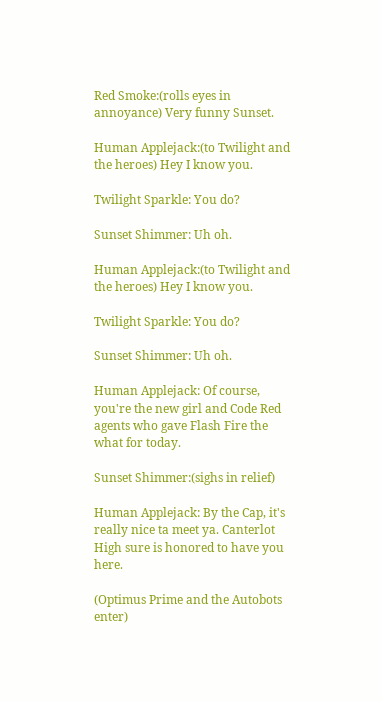Red Smoke:(rolls eyes in annoyance) Very funny Sunset.

Human Applejack:(to Twilight and the heroes) Hey I know you.

Twilight Sparkle: You do?

Sunset Shimmer: Uh oh.

Human Applejack:(to Twilight and the heroes) Hey I know you.

Twilight Sparkle: You do?

Sunset Shimmer: Uh oh.

Human Applejack: Of course, you're the new girl and Code Red agents who gave Flash Fire the what for today.

Sunset Shimmer:(sighs in relief)

Human Applejack: By the Cap, it's really nice ta meet ya. Canterlot High sure is honored to have you here.

(Optimus Prime and the Autobots enter)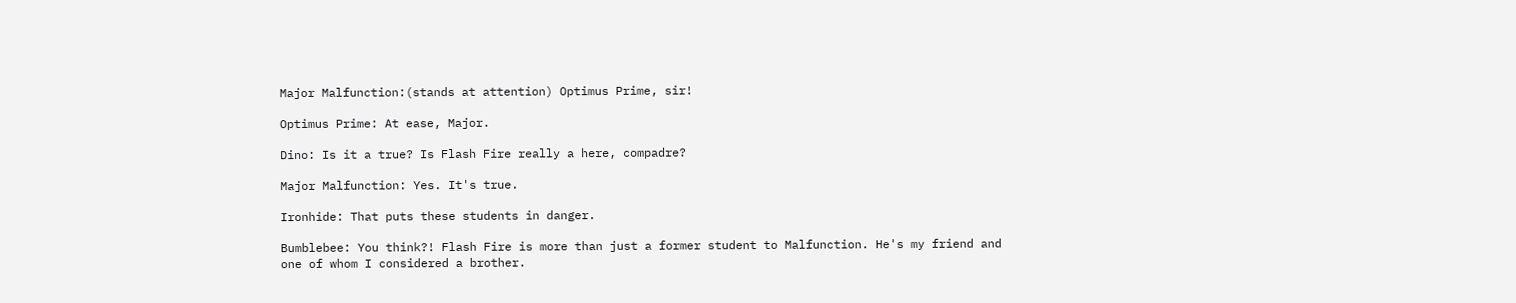Major Malfunction:(stands at attention) Optimus Prime, sir!

Optimus Prime: At ease, Major.

Dino: Is it a true? Is Flash Fire really a here, compadre?

Major Malfunction: Yes. It's true.

Ironhide: That puts these students in danger.

Bumblebee: You think?! Flash Fire is more than just a former student to Malfunction. He's my friend and one of whom I considered a brother.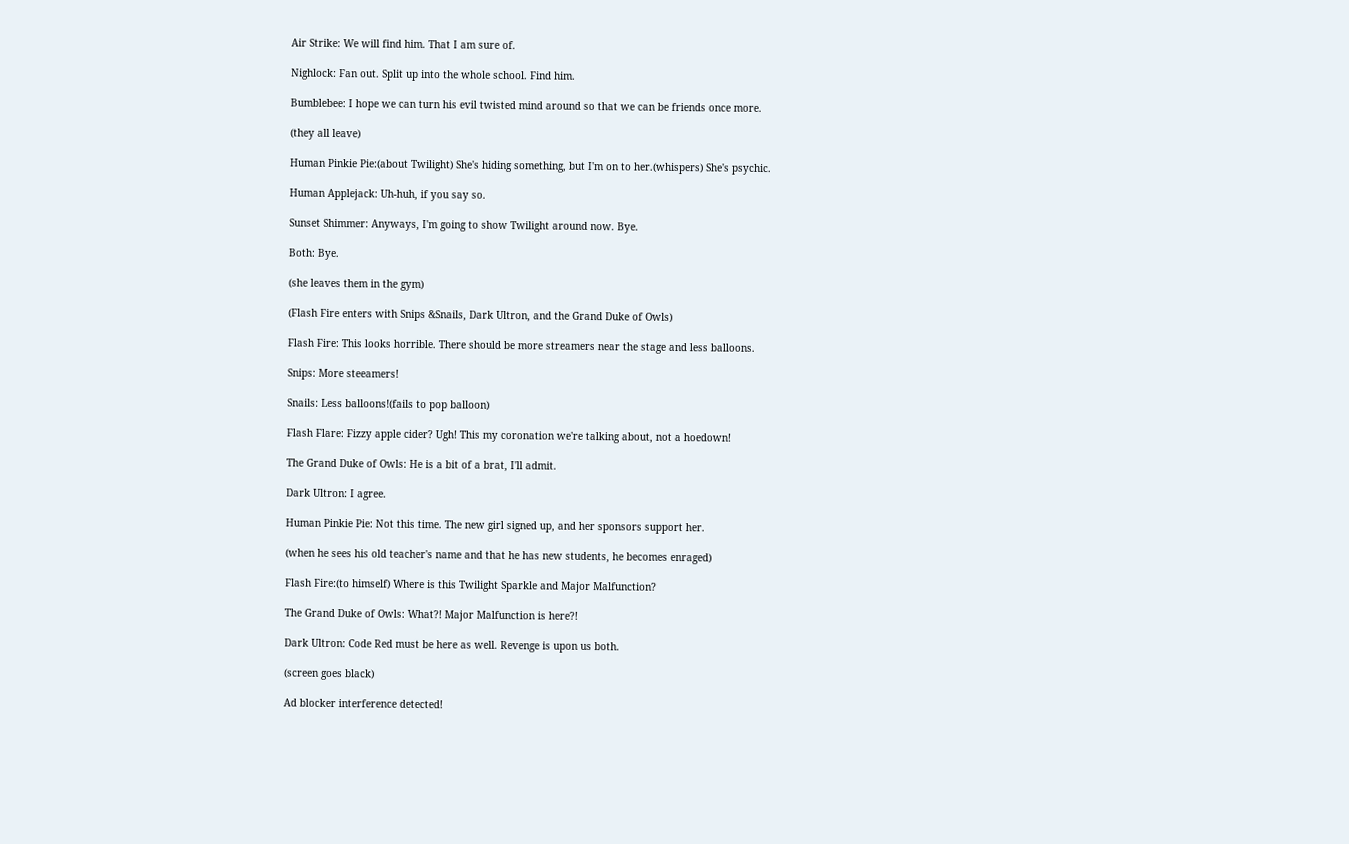Air Strike: We will find him. That I am sure of.

Nighlock: Fan out. Split up into the whole school. Find him.

Bumblebee: I hope we can turn his evil twisted mind around so that we can be friends once more.

(they all leave)

Human Pinkie Pie:(about Twilight) She's hiding something, but I'm on to her.(whispers) She's psychic.

Human Applejack: Uh-huh, if you say so.

Sunset Shimmer: Anyways, I'm going to show Twilight around now. Bye.

Both: Bye.

(she leaves them in the gym)

(Flash Fire enters with Snips &Snails, Dark Ultron, and the Grand Duke of Owls)

Flash Fire: This looks horrible. There should be more streamers near the stage and less balloons.

Snips: More steeamers!

Snails: Less balloons!(fails to pop balloon)

Flash Flare: Fizzy apple cider? Ugh! This my coronation we're talking about, not a hoedown!

The Grand Duke of Owls: He is a bit of a brat, I'll admit.

Dark Ultron: I agree.

Human Pinkie Pie: Not this time. The new girl signed up, and her sponsors support her.

(when he sees his old teacher's name and that he has new students, he becomes enraged)

Flash Fire:(to himself) Where is this Twilight Sparkle and Major Malfunction?

The Grand Duke of Owls: What?! Major Malfunction is here?!

Dark Ultron: Code Red must be here as well. Revenge is upon us both.

(screen goes black)

Ad blocker interference detected!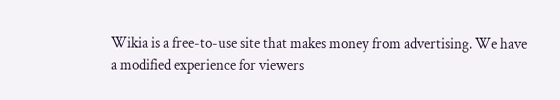Wikia is a free-to-use site that makes money from advertising. We have a modified experience for viewers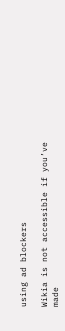using ad blockers

Wikia is not accessible if you’ve made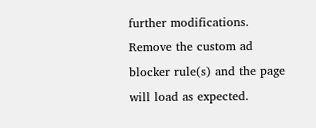further modifications. Remove the custom ad blocker rule(s) and the page will load as expected.